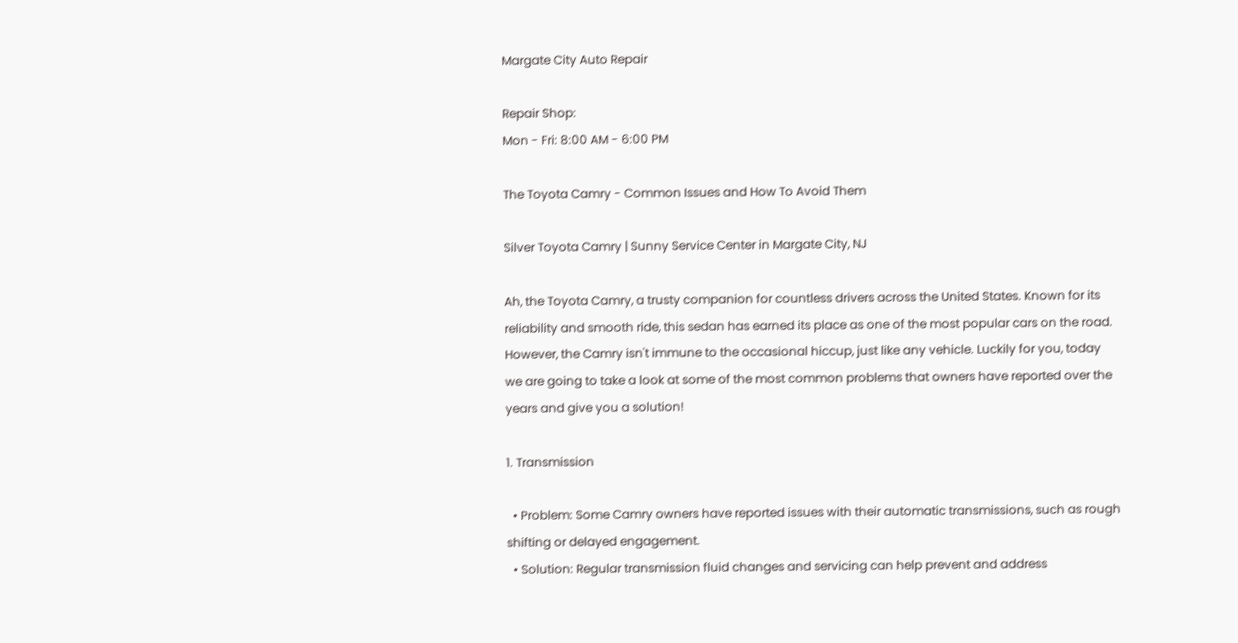Margate City Auto Repair

Repair Shop:
Mon - Fri: 8:00 AM - 6:00 PM

The Toyota Camry - Common Issues and How To Avoid Them

Silver Toyota Camry | Sunny Service Center in Margate City, NJ

Ah, the Toyota Camry, a trusty companion for countless drivers across the United States. Known for its reliability and smooth ride, this sedan has earned its place as one of the most popular cars on the road. However, the Camry isn't immune to the occasional hiccup, just like any vehicle. Luckily for you, today we are going to take a look at some of the most common problems that owners have reported over the years and give you a solution!

1. Transmission

  • Problem: Some Camry owners have reported issues with their automatic transmissions, such as rough shifting or delayed engagement.
  • Solution: Regular transmission fluid changes and servicing can help prevent and address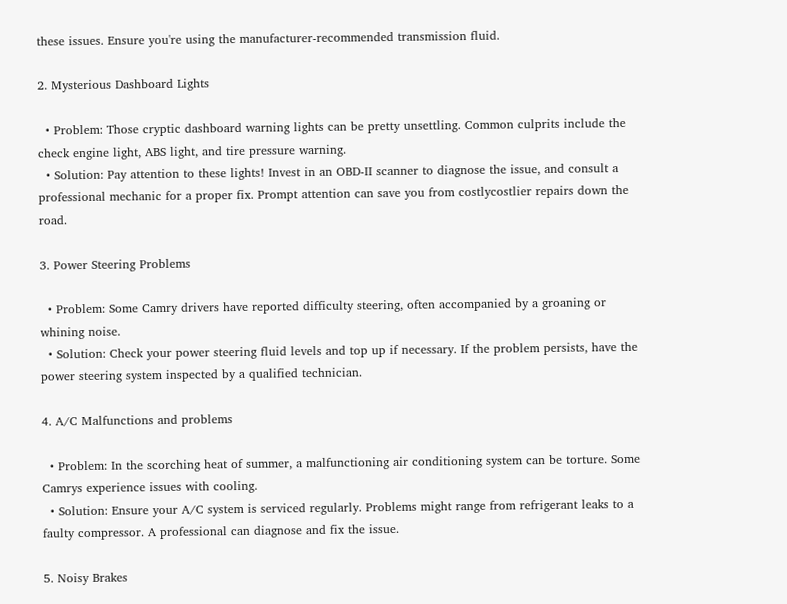these issues. Ensure you're using the manufacturer-recommended transmission fluid.

2. Mysterious Dashboard Lights

  • Problem: Those cryptic dashboard warning lights can be pretty unsettling. Common culprits include the check engine light, ABS light, and tire pressure warning.
  • Solution: Pay attention to these lights! Invest in an OBD-II scanner to diagnose the issue, and consult a professional mechanic for a proper fix. Prompt attention can save you from costlycostlier repairs down the road.

3. Power Steering Problems

  • Problem: Some Camry drivers have reported difficulty steering, often accompanied by a groaning or whining noise.
  • Solution: Check your power steering fluid levels and top up if necessary. If the problem persists, have the power steering system inspected by a qualified technician.

4. A/C Malfunctions and problems

  • Problem: In the scorching heat of summer, a malfunctioning air conditioning system can be torture. Some Camrys experience issues with cooling.
  • Solution: Ensure your A/C system is serviced regularly. Problems might range from refrigerant leaks to a faulty compressor. A professional can diagnose and fix the issue.

5. Noisy Brakes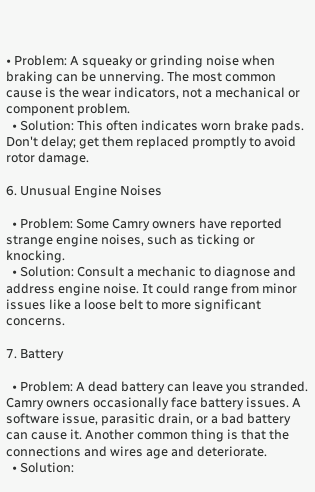• Problem: A squeaky or grinding noise when braking can be unnerving. The most common cause is the wear indicators, not a mechanical or component problem.
  • Solution: This often indicates worn brake pads. Don't delay; get them replaced promptly to avoid rotor damage.

6. Unusual Engine Noises

  • Problem: Some Camry owners have reported strange engine noises, such as ticking or knocking.
  • Solution: Consult a mechanic to diagnose and address engine noise. It could range from minor issues like a loose belt to more significant concerns.

7. Battery

  • Problem: A dead battery can leave you stranded. Camry owners occasionally face battery issues. A software issue, parasitic drain, or a bad battery can cause it. Another common thing is that the connections and wires age and deteriorate.
  • Solution: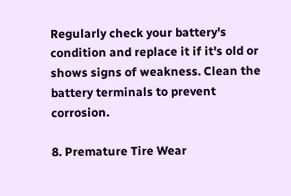Regularly check your battery's condition and replace it if it's old or shows signs of weakness. Clean the battery terminals to prevent corrosion.

8. Premature Tire Wear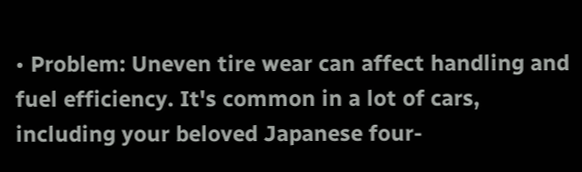• Problem: Uneven tire wear can affect handling and fuel efficiency. It's common in a lot of cars, including your beloved Japanese four-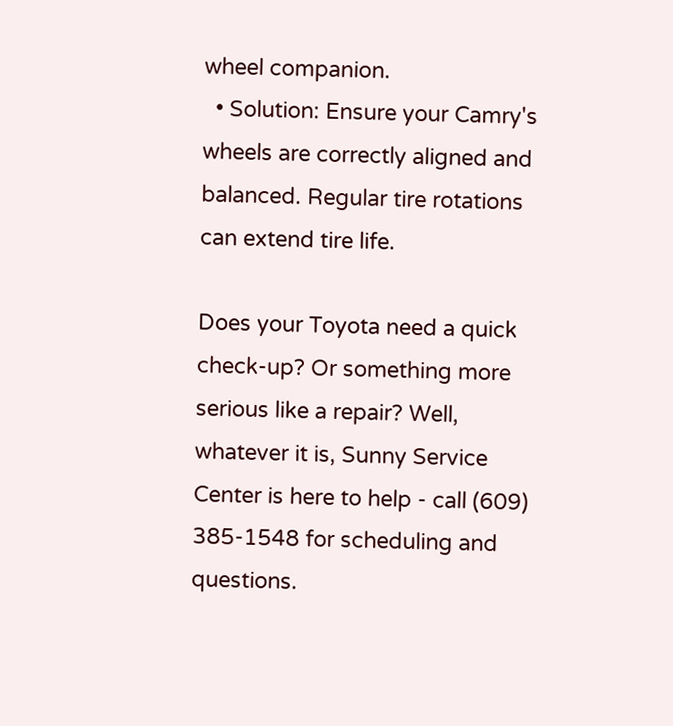wheel companion.
  • Solution: Ensure your Camry's wheels are correctly aligned and balanced. Regular tire rotations can extend tire life.

Does your Toyota need a quick check-up? Or something more serious like a repair? Well, whatever it is, Sunny Service Center is here to help - call (609) 385-1548 for scheduling and questions.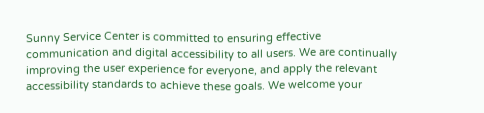Sunny Service Center is committed to ensuring effective communication and digital accessibility to all users. We are continually improving the user experience for everyone, and apply the relevant accessibility standards to achieve these goals. We welcome your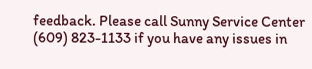feedback. Please call Sunny Service Center (609) 823-1133 if you have any issues in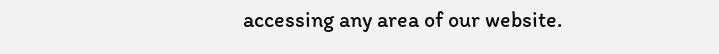accessing any area of our website.